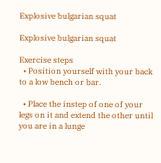Explosive bulgarian squat

Explosive bulgarian squat

Exercise steps
  • Position yourself with your back to a low bench or bar.

  • Place the instep of one of your legs on it and extend the other until you are in a lunge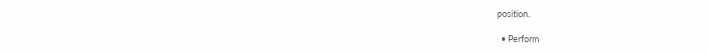position.

  • Perform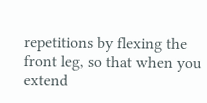repetitions by flexing the front leg, so that when you extend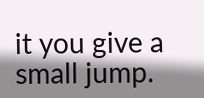it you give a small jump.